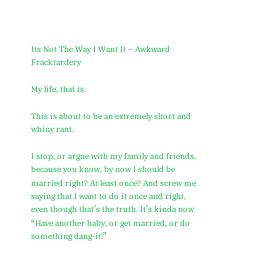Its Not The Way I Want It – Awkward Fracktardery

My life, that is.

This is about to be an extremely short and whiny rant.

I stop, or argue with my family and friends, because you know, by now I should be married right? At least once? And screw me saying that I want to do it once and right, even though that’s the truth. It’s kinda now “Have another baby, or get married, or do something dang-it!”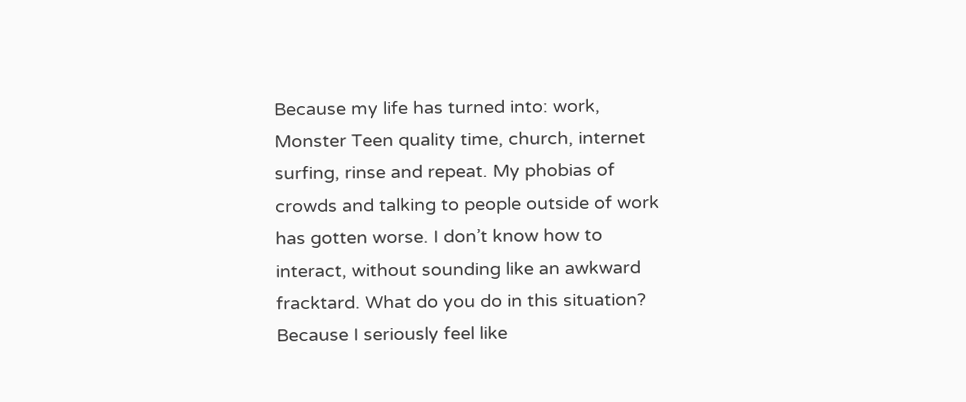Because my life has turned into: work, Monster Teen quality time, church, internet surfing, rinse and repeat. My phobias of crowds and talking to people outside of work has gotten worse. I don’t know how to interact, without sounding like an awkward fracktard. What do you do in this situation? Because I seriously feel like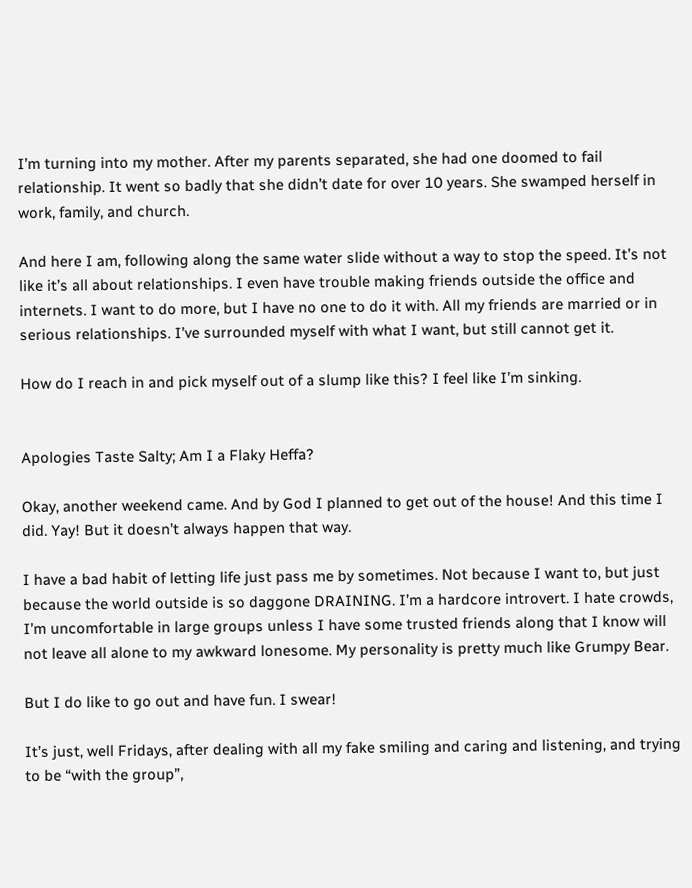I’m turning into my mother. After my parents separated, she had one doomed to fail relationship. It went so badly that she didn’t date for over 10 years. She swamped herself in work, family, and church.

And here I am, following along the same water slide without a way to stop the speed. It’s not like it’s all about relationships. I even have trouble making friends outside the office and internets. I want to do more, but I have no one to do it with. All my friends are married or in serious relationships. I’ve surrounded myself with what I want, but still cannot get it.

How do I reach in and pick myself out of a slump like this? I feel like I’m sinking.


Apologies Taste Salty; Am I a Flaky Heffa?

Okay, another weekend came. And by God I planned to get out of the house! And this time I did. Yay! But it doesn’t always happen that way.

I have a bad habit of letting life just pass me by sometimes. Not because I want to, but just because the world outside is so daggone DRAINING. I’m a hardcore introvert. I hate crowds, I’m uncomfortable in large groups unless I have some trusted friends along that I know will not leave all alone to my awkward lonesome. My personality is pretty much like Grumpy Bear.

But I do like to go out and have fun. I swear!

It’s just, well Fridays, after dealing with all my fake smiling and caring and listening, and trying to be “with the group”,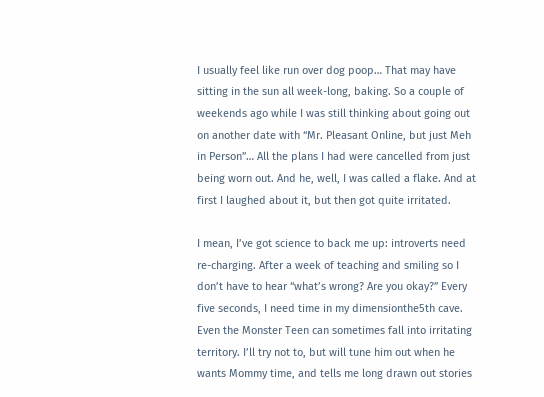I usually feel like run over dog poop… That may have sitting in the sun all week-long, baking. So a couple of weekends ago while I was still thinking about going out on another date with “Mr. Pleasant Online, but just Meh in Person”… All the plans I had were cancelled from just being worn out. And he, well, I was called a flake. And at first I laughed about it, but then got quite irritated.

I mean, I’ve got science to back me up: introverts need re-charging. After a week of teaching and smiling so I don’t have to hear “what’s wrong? Are you okay?” Every five seconds, I need time in my dimensionthe5th cave. Even the Monster Teen can sometimes fall into irritating territory. I’ll try not to, but will tune him out when he wants Mommy time, and tells me long drawn out stories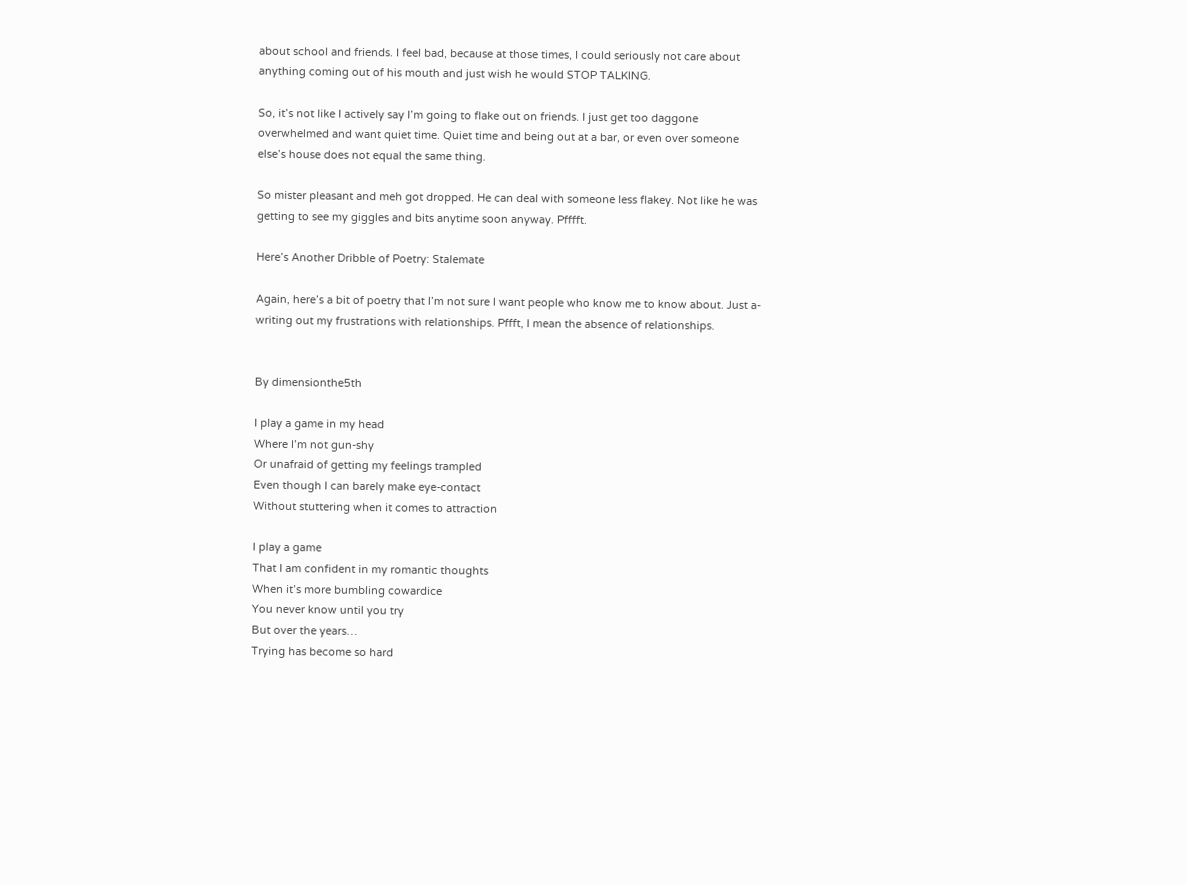about school and friends. I feel bad, because at those times, I could seriously not care about anything coming out of his mouth and just wish he would STOP TALKING.

So, it’s not like I actively say I’m going to flake out on friends. I just get too daggone overwhelmed and want quiet time. Quiet time and being out at a bar, or even over someone else’s house does not equal the same thing.

So mister pleasant and meh got dropped. He can deal with someone less flakey. Not like he was getting to see my giggles and bits anytime soon anyway. Pfffft.

Here’s Another Dribble of Poetry: Stalemate

Again, here’s a bit of poetry that I’m not sure I want people who know me to know about. Just a-writing out my frustrations with relationships. Pffft, I mean the absence of relationships.


By dimensionthe5th

I play a game in my head
Where I’m not gun-shy
Or unafraid of getting my feelings trampled
Even though I can barely make eye-contact
Without stuttering when it comes to attraction

I play a game
That I am confident in my romantic thoughts
When it’s more bumbling cowardice
You never know until you try
But over the years…
Trying has become so hard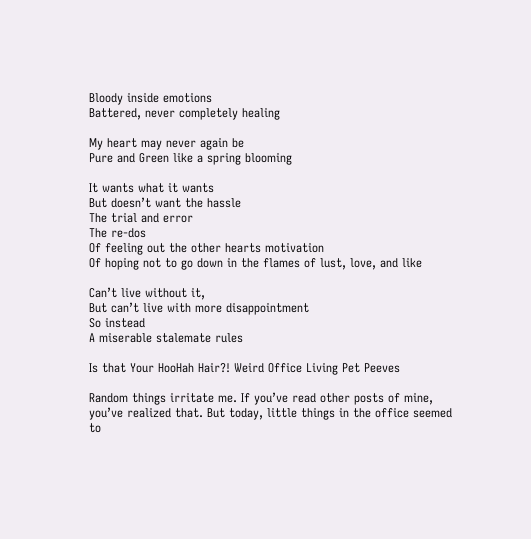Bloody inside emotions
Battered, never completely healing

My heart may never again be
Pure and Green like a spring blooming

It wants what it wants
But doesn’t want the hassle
The trial and error
The re-dos
Of feeling out the other hearts motivation
Of hoping not to go down in the flames of lust, love, and like

Can’t live without it,
But can’t live with more disappointment
So instead
A miserable stalemate rules

Is that Your HooHah Hair?! Weird Office Living Pet Peeves

Random things irritate me. If you’ve read other posts of mine, you’ve realized that. But today, little things in the office seemed to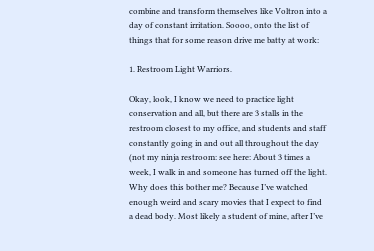combine and transform themselves like Voltron into a day of constant irritation. Soooo, onto the list of things that for some reason drive me batty at work:

1. Restroom Light Warriors.

Okay, look, I know we need to practice light conservation and all, but there are 3 stalls in the restroom closest to my office, and students and staff constantly going in and out all throughout the day (not my ninja restroom: see here: About 3 times a week, I walk in and someone has turned off the light. Why does this bother me? Because I’ve watched enough weird and scary movies that I expect to find a dead body. Most likely a student of mine, after I’ve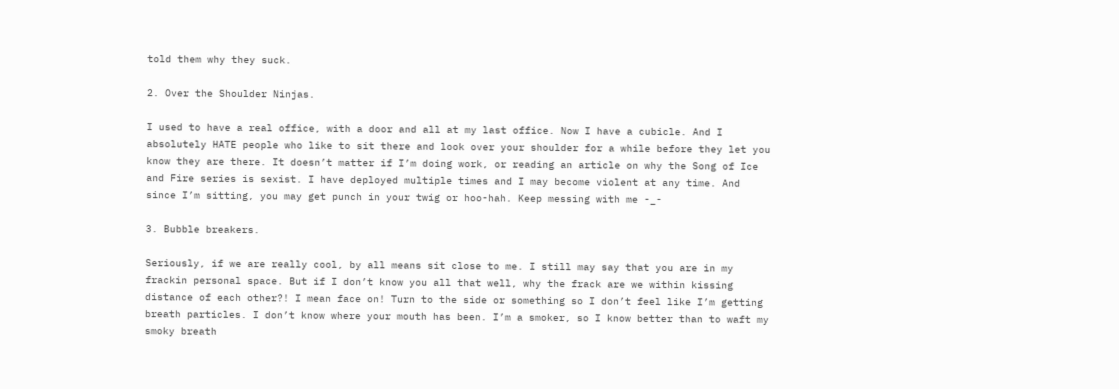told them why they suck.

2. Over the Shoulder Ninjas.

I used to have a real office, with a door and all at my last office. Now I have a cubicle. And I absolutely HATE people who like to sit there and look over your shoulder for a while before they let you know they are there. It doesn’t matter if I’m doing work, or reading an article on why the Song of Ice and Fire series is sexist. I have deployed multiple times and I may become violent at any time. And since I’m sitting, you may get punch in your twig or hoo-hah. Keep messing with me -_-

3. Bubble breakers.

Seriously, if we are really cool, by all means sit close to me. I still may say that you are in my frackin personal space. But if I don’t know you all that well, why the frack are we within kissing distance of each other?! I mean face on! Turn to the side or something so I don’t feel like I’m getting breath particles. I don’t know where your mouth has been. I’m a smoker, so I know better than to waft my smoky breath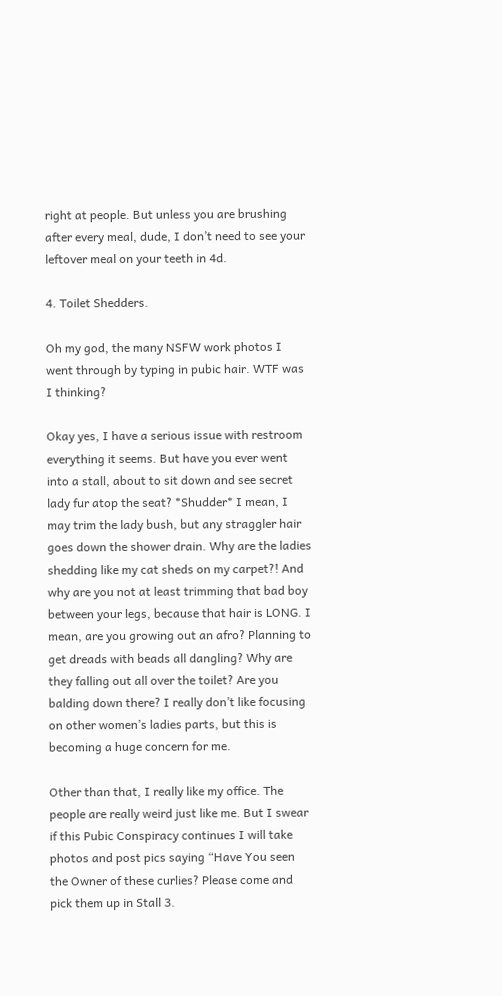right at people. But unless you are brushing after every meal, dude, I don’t need to see your leftover meal on your teeth in 4d.

4. Toilet Shedders.

Oh my god, the many NSFW work photos I went through by typing in pubic hair. WTF was I thinking?

Okay yes, I have a serious issue with restroom everything it seems. But have you ever went into a stall, about to sit down and see secret lady fur atop the seat? *Shudder* I mean, I may trim the lady bush, but any straggler hair goes down the shower drain. Why are the ladies shedding like my cat sheds on my carpet?! And why are you not at least trimming that bad boy between your legs, because that hair is LONG. I mean, are you growing out an afro? Planning to get dreads with beads all dangling? Why are they falling out all over the toilet? Are you balding down there? I really don’t like focusing on other women’s ladies parts, but this is becoming a huge concern for me.

Other than that, I really like my office. The people are really weird just like me. But I swear if this Pubic Conspiracy continues I will take photos and post pics saying “Have You seen the Owner of these curlies? Please come and pick them up in Stall 3.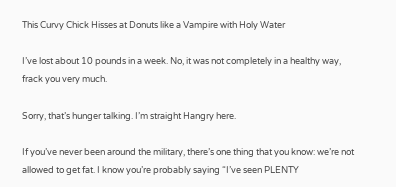This Curvy Chick Hisses at Donuts like a Vampire with Holy Water

I’ve lost about 10 pounds in a week. No, it was not completely in a healthy way, frack you very much.

Sorry, that’s hunger talking. I’m straight Hangry here.

If you’ve never been around the military, there’s one thing that you know: we’re not allowed to get fat. I know you’re probably saying “I’ve seen PLENTY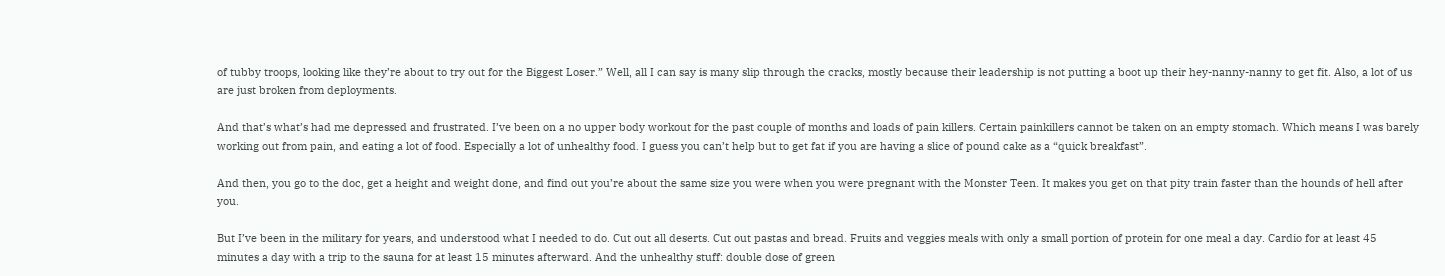of tubby troops, looking like they’re about to try out for the Biggest Loser.” Well, all I can say is many slip through the cracks, mostly because their leadership is not putting a boot up their hey-nanny-nanny to get fit. Also, a lot of us are just broken from deployments.

And that’s what’s had me depressed and frustrated. I’ve been on a no upper body workout for the past couple of months and loads of pain killers. Certain painkillers cannot be taken on an empty stomach. Which means I was barely working out from pain, and eating a lot of food. Especially a lot of unhealthy food. I guess you can’t help but to get fat if you are having a slice of pound cake as a “quick breakfast”.

And then, you go to the doc, get a height and weight done, and find out you’re about the same size you were when you were pregnant with the Monster Teen. It makes you get on that pity train faster than the hounds of hell after you.

But I’ve been in the military for years, and understood what I needed to do. Cut out all deserts. Cut out pastas and bread. Fruits and veggies meals with only a small portion of protein for one meal a day. Cardio for at least 45 minutes a day with a trip to the sauna for at least 15 minutes afterward. And the unhealthy stuff: double dose of green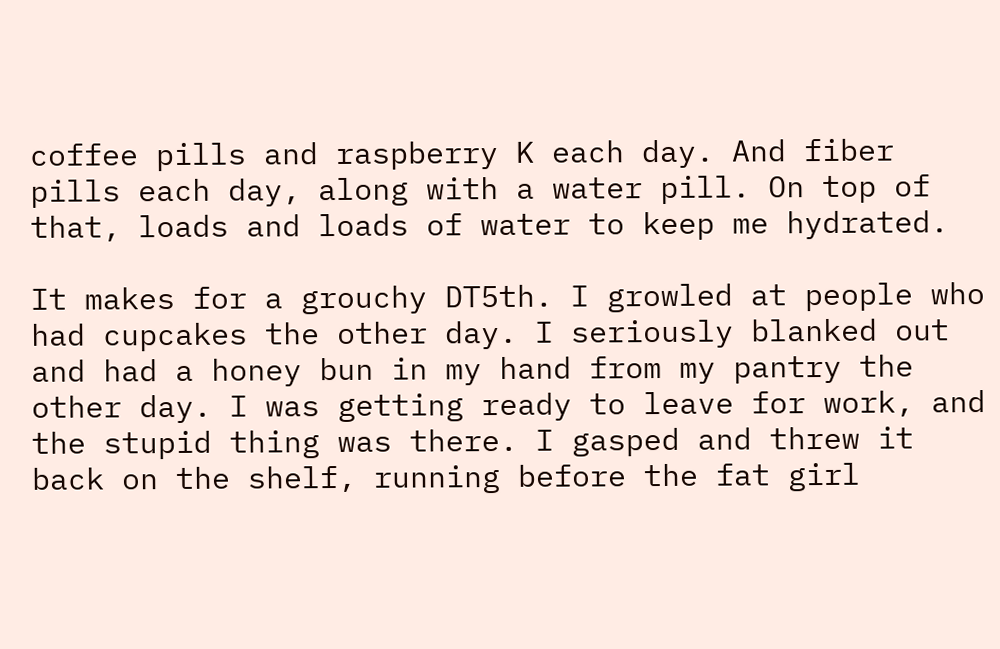coffee pills and raspberry K each day. And fiber pills each day, along with a water pill. On top of that, loads and loads of water to keep me hydrated.

It makes for a grouchy DT5th. I growled at people who had cupcakes the other day. I seriously blanked out and had a honey bun in my hand from my pantry the other day. I was getting ready to leave for work, and the stupid thing was there. I gasped and threw it back on the shelf, running before the fat girl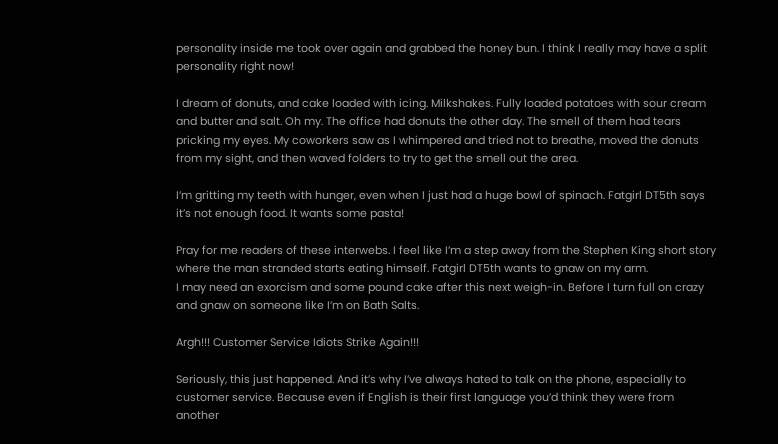personality inside me took over again and grabbed the honey bun. I think I really may have a split personality right now!

I dream of donuts, and cake loaded with icing. Milkshakes. Fully loaded potatoes with sour cream and butter and salt. Oh my. The office had donuts the other day. The smell of them had tears pricking my eyes. My coworkers saw as I whimpered and tried not to breathe, moved the donuts from my sight, and then waved folders to try to get the smell out the area.

I’m gritting my teeth with hunger, even when I just had a huge bowl of spinach. Fatgirl DT5th says it’s not enough food. It wants some pasta!

Pray for me readers of these interwebs. I feel like I’m a step away from the Stephen King short story where the man stranded starts eating himself. Fatgirl DT5th wants to gnaw on my arm.
I may need an exorcism and some pound cake after this next weigh-in. Before I turn full on crazy and gnaw on someone like I’m on Bath Salts.

Argh!!! Customer Service Idiots Strike Again!!!

Seriously, this just happened. And it’s why I’ve always hated to talk on the phone, especially to customer service. Because even if English is their first language you’d think they were from another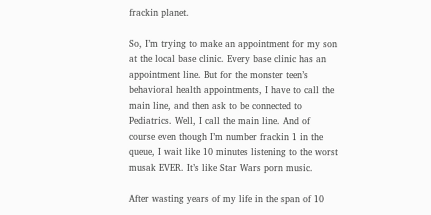frackin planet.

So, I’m trying to make an appointment for my son at the local base clinic. Every base clinic has an appointment line. But for the monster teen’s behavioral health appointments, I have to call the main line, and then ask to be connected to Pediatrics. Well, I call the main line. And of course even though I’m number frackin 1 in the queue, I wait like 10 minutes listening to the worst musak EVER. It’s like Star Wars porn music.

After wasting years of my life in the span of 10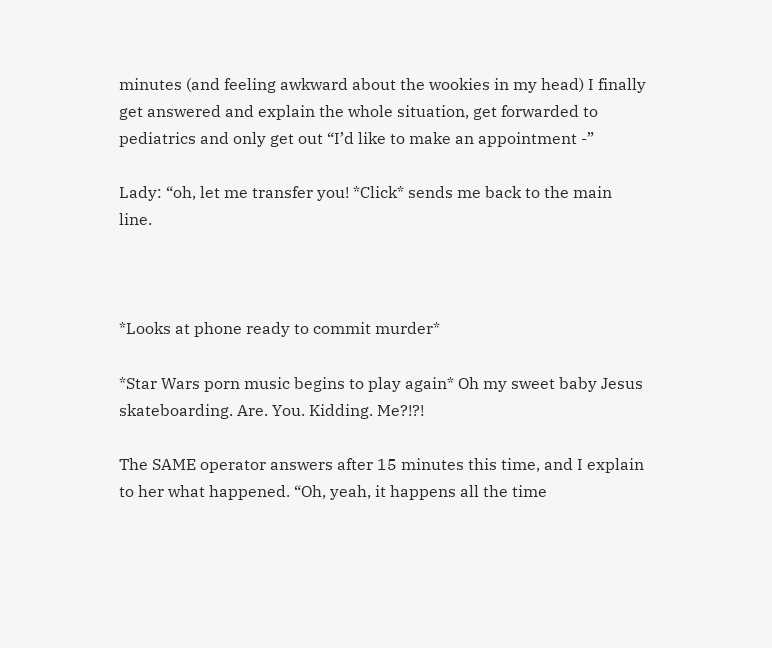minutes (and feeling awkward about the wookies in my head) I finally get answered and explain the whole situation, get forwarded to pediatrics and only get out “I’d like to make an appointment -”

Lady: “oh, let me transfer you! *Click* sends me back to the main line.



*Looks at phone ready to commit murder*

*Star Wars porn music begins to play again* Oh my sweet baby Jesus skateboarding. Are. You. Kidding. Me?!?!

The SAME operator answers after 15 minutes this time, and I explain to her what happened. “Oh, yeah, it happens all the time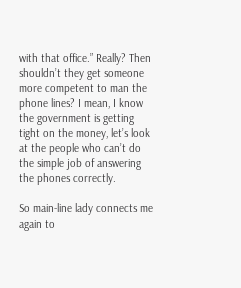with that office.” Really? Then shouldn’t they get someone more competent to man the phone lines? I mean, I know the government is getting tight on the money, let’s look at the people who can’t do the simple job of answering the phones correctly.

So main-line lady connects me again to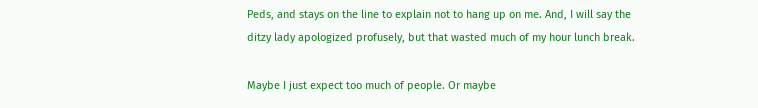Peds, and stays on the line to explain not to hang up on me. And, I will say the ditzy lady apologized profusely, but that wasted much of my hour lunch break.

Maybe I just expect too much of people. Or maybe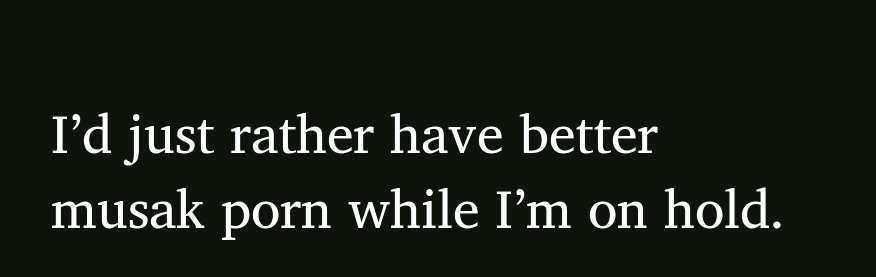I’d just rather have better musak porn while I’m on hold.